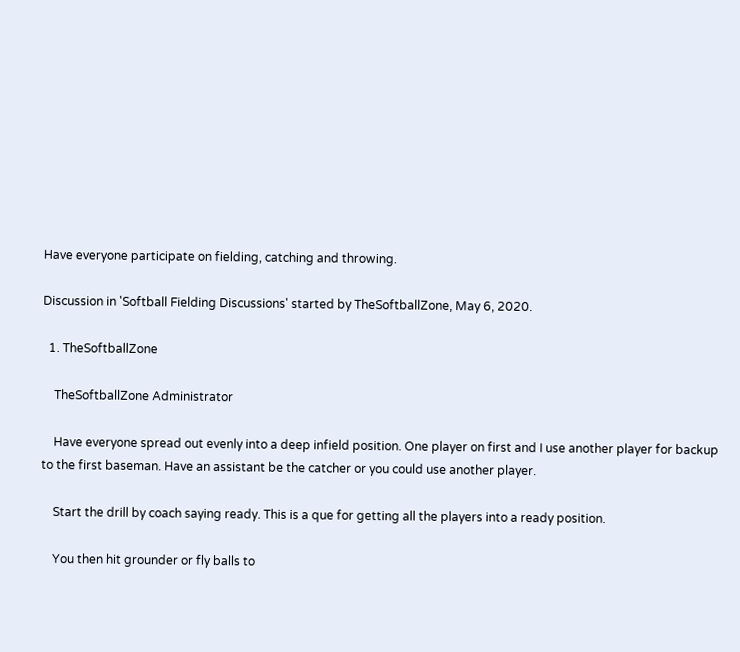Have everyone participate on fielding, catching and throwing.

Discussion in 'Softball Fielding Discussions' started by TheSoftballZone, May 6, 2020.

  1. TheSoftballZone

    TheSoftballZone Administrator

    Have everyone spread out evenly into a deep infield position. One player on first and I use another player for backup to the first baseman. Have an assistant be the catcher or you could use another player.

    Start the drill by coach saying ready. This is a que for getting all the players into a ready position.

    You then hit grounder or fly balls to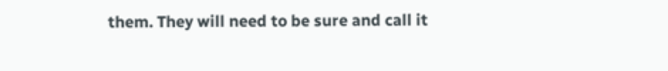them. They will need to be sure and call it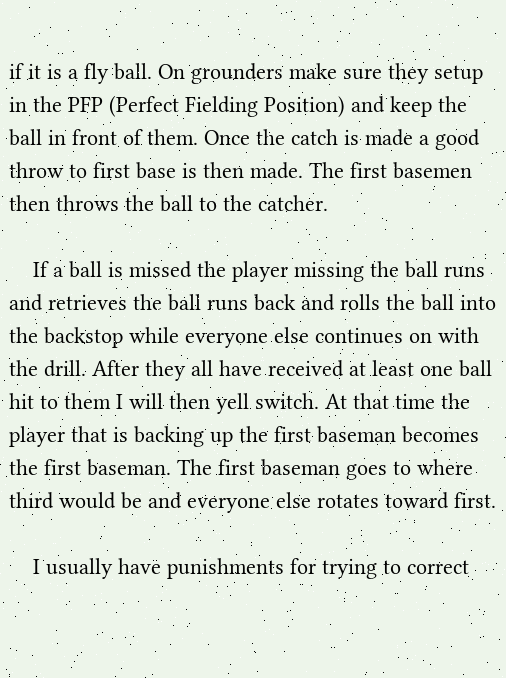if it is a fly ball. On grounders make sure they setup in the PFP (Perfect Fielding Position) and keep the ball in front of them. Once the catch is made a good throw to first base is then made. The first basemen then throws the ball to the catcher.

    If a ball is missed the player missing the ball runs and retrieves the ball runs back and rolls the ball into the backstop while everyone else continues on with the drill. After they all have received at least one ball hit to them I will then yell switch. At that time the player that is backing up the first baseman becomes the first baseman. The first baseman goes to where third would be and everyone else rotates toward first.

    I usually have punishments for trying to correct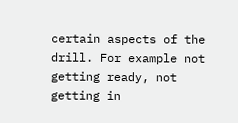certain aspects of the drill. For example not getting ready, not getting in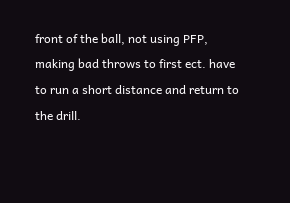front of the ball, not using PFP, making bad throws to first ect. have to run a short distance and return to the drill.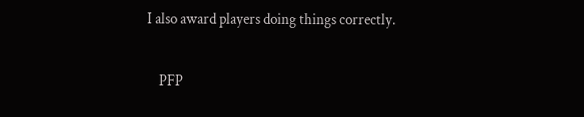I also award players doing things correctly.

    PFP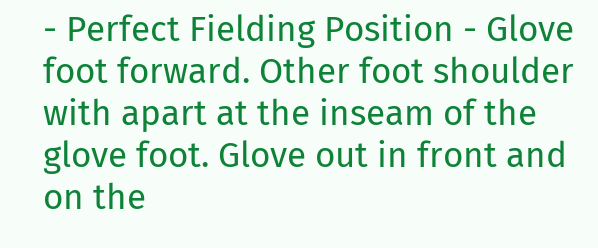- Perfect Fielding Position - Glove foot forward. Other foot shoulder with apart at the inseam of the glove foot. Glove out in front and on the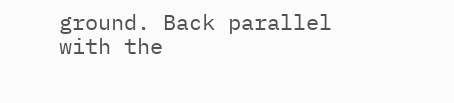ground. Back parallel with the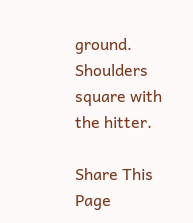ground. Shoulders square with the hitter.

Share This Page